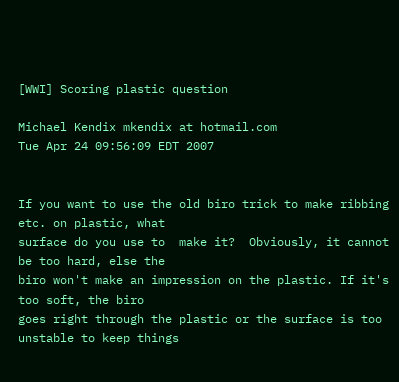[WWI] Scoring plastic question

Michael Kendix mkendix at hotmail.com
Tue Apr 24 09:56:09 EDT 2007


If you want to use the old biro trick to make ribbing etc. on plastic, what
surface do you use to  make it?  Obviously, it cannot be too hard, else the
biro won't make an impression on the plastic. If it's too soft, the biro
goes right through the plastic or the surface is too unstable to keep things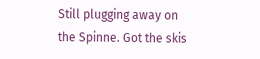Still plugging away on the Spinne. Got the skis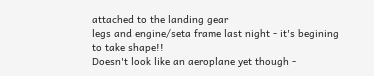attached to the landing gear
legs and engine/seta frame last night - it's begining to take shape!!
Doesn't look like an aeroplane yet though -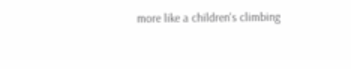more like a children's climbing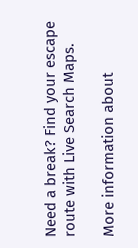Need a break? Find your escape route with Live Search Maps.

More information about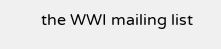the WWI mailing list